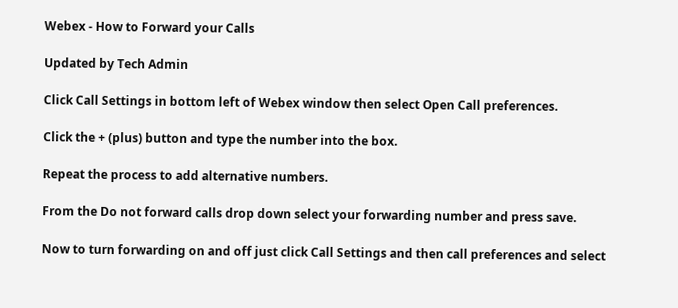Webex - How to Forward your Calls

Updated by Tech Admin

Click Call Settings in bottom left of Webex window then select Open Call preferences.

Click the + (plus) button and type the number into the box.

Repeat the process to add alternative numbers.

From the Do not forward calls drop down select your forwarding number and press save.

Now to turn forwarding on and off just click Call Settings and then call preferences and select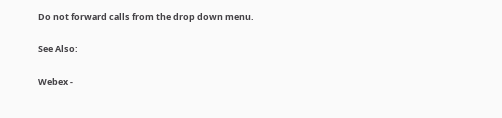Do not forward calls from the drop down menu.

See Also:

Webex -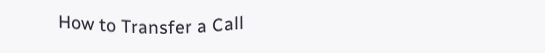How to Transfer a Call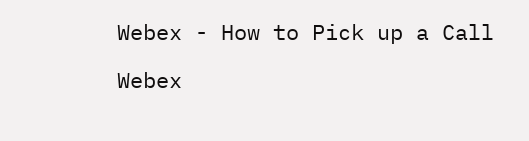Webex - How to Pick up a Call

Webex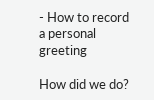- How to record a personal greeting

How did we do?